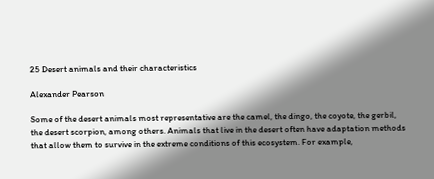25 Desert animals and their characteristics

Alexander Pearson

Some of the desert animals most representative are the camel, the dingo, the coyote, the gerbil, the desert scorpion, among others. Animals that live in the desert often have adaptation methods that allow them to survive in the extreme conditions of this ecosystem. For example,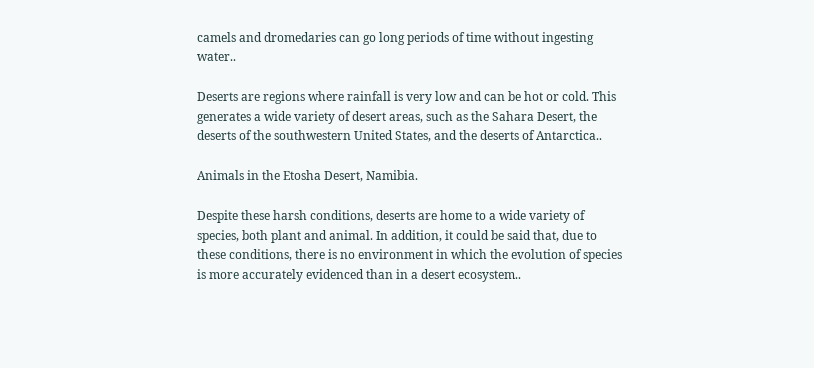camels and dromedaries can go long periods of time without ingesting water..

Deserts are regions where rainfall is very low and can be hot or cold. This generates a wide variety of desert areas, such as the Sahara Desert, the deserts of the southwestern United States, and the deserts of Antarctica..

Animals in the Etosha Desert, Namibia.

Despite these harsh conditions, deserts are home to a wide variety of species, both plant and animal. In addition, it could be said that, due to these conditions, there is no environment in which the evolution of species is more accurately evidenced than in a desert ecosystem..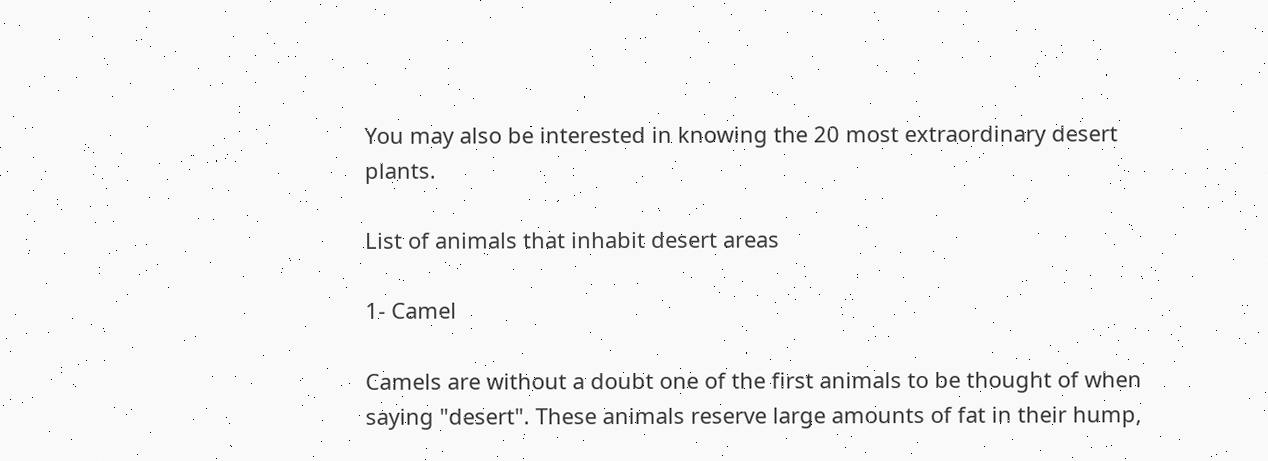You may also be interested in knowing the 20 most extraordinary desert plants.

List of animals that inhabit desert areas

1- Camel

Camels are without a doubt one of the first animals to be thought of when saying "desert". These animals reserve large amounts of fat in their hump,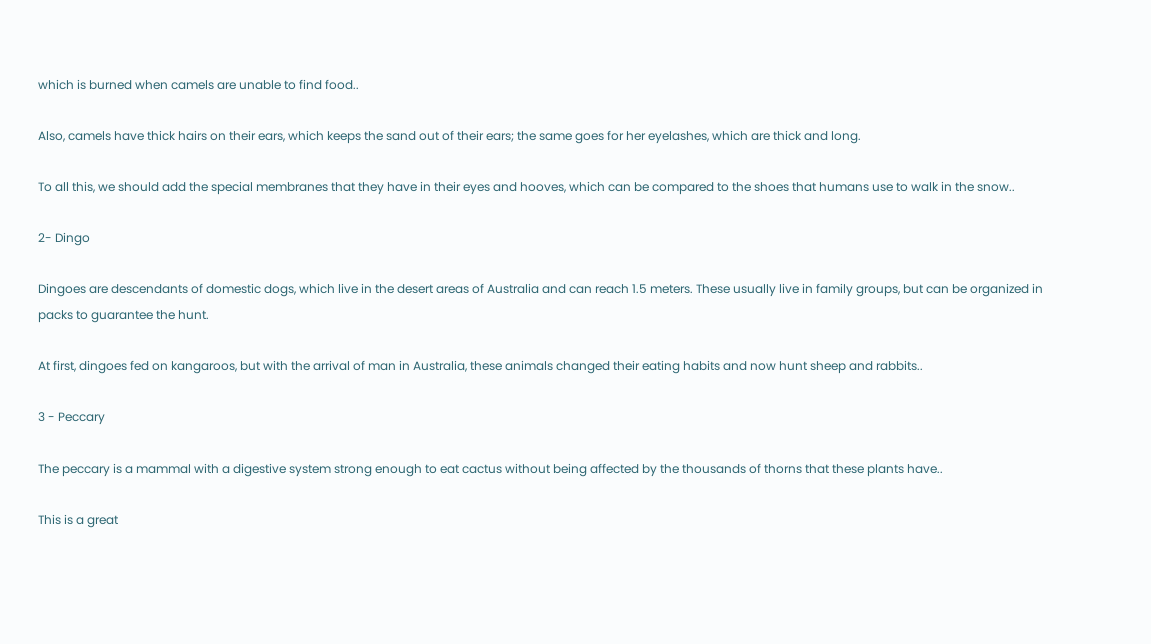which is burned when camels are unable to find food..

Also, camels have thick hairs on their ears, which keeps the sand out of their ears; the same goes for her eyelashes, which are thick and long.

To all this, we should add the special membranes that they have in their eyes and hooves, which can be compared to the shoes that humans use to walk in the snow..

2- Dingo

Dingoes are descendants of domestic dogs, which live in the desert areas of Australia and can reach 1.5 meters. These usually live in family groups, but can be organized in packs to guarantee the hunt.

At first, dingoes fed on kangaroos, but with the arrival of man in Australia, these animals changed their eating habits and now hunt sheep and rabbits..

3 - Peccary

The peccary is a mammal with a digestive system strong enough to eat cactus without being affected by the thousands of thorns that these plants have..

This is a great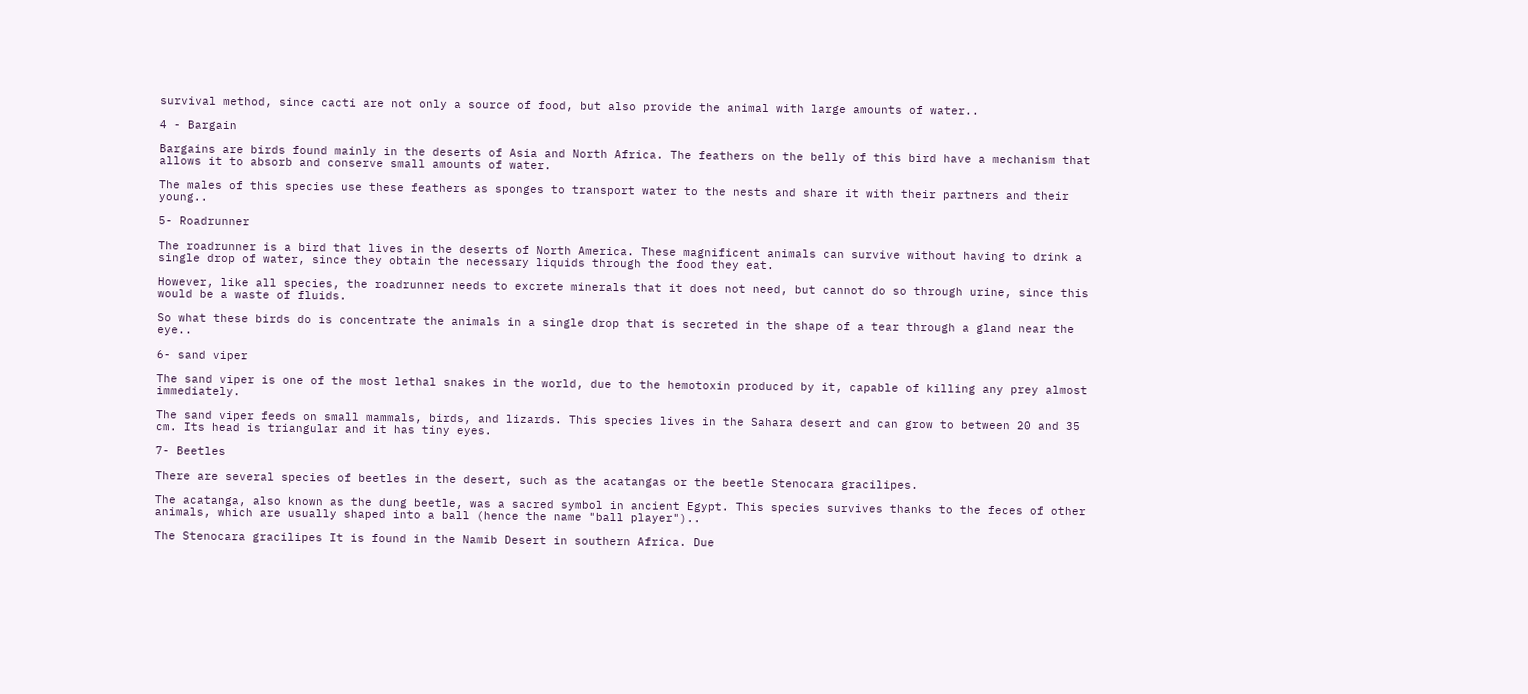survival method, since cacti are not only a source of food, but also provide the animal with large amounts of water..

4 - Bargain

Bargains are birds found mainly in the deserts of Asia and North Africa. The feathers on the belly of this bird have a mechanism that allows it to absorb and conserve small amounts of water.

The males of this species use these feathers as sponges to transport water to the nests and share it with their partners and their young..

5- Roadrunner

The roadrunner is a bird that lives in the deserts of North America. These magnificent animals can survive without having to drink a single drop of water, since they obtain the necessary liquids through the food they eat.

However, like all species, the roadrunner needs to excrete minerals that it does not need, but cannot do so through urine, since this would be a waste of fluids.

So what these birds do is concentrate the animals in a single drop that is secreted in the shape of a tear through a gland near the eye..

6- sand viper

The sand viper is one of the most lethal snakes in the world, due to the hemotoxin produced by it, capable of killing any prey almost immediately.

The sand viper feeds on small mammals, birds, and lizards. This species lives in the Sahara desert and can grow to between 20 and 35 cm. Its head is triangular and it has tiny eyes.

7- Beetles

There are several species of beetles in the desert, such as the acatangas or the beetle Stenocara gracilipes.

The acatanga, also known as the dung beetle, was a sacred symbol in ancient Egypt. This species survives thanks to the feces of other animals, which are usually shaped into a ball (hence the name "ball player")..

The Stenocara gracilipes It is found in the Namib Desert in southern Africa. Due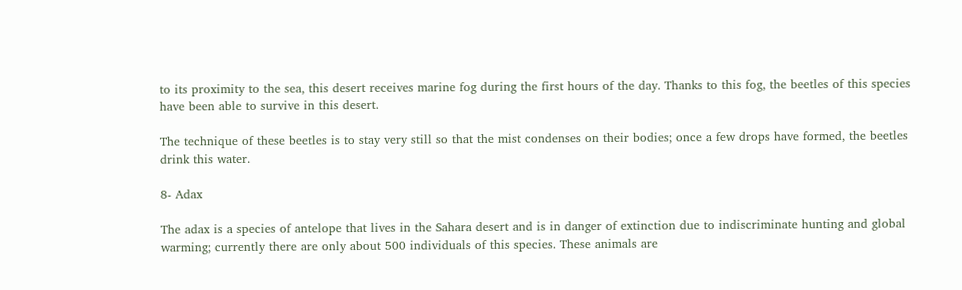to its proximity to the sea, this desert receives marine fog during the first hours of the day. Thanks to this fog, the beetles of this species have been able to survive in this desert.

The technique of these beetles is to stay very still so that the mist condenses on their bodies; once a few drops have formed, the beetles drink this water.

8- Adax

The adax is a species of antelope that lives in the Sahara desert and is in danger of extinction due to indiscriminate hunting and global warming; currently there are only about 500 individuals of this species. These animals are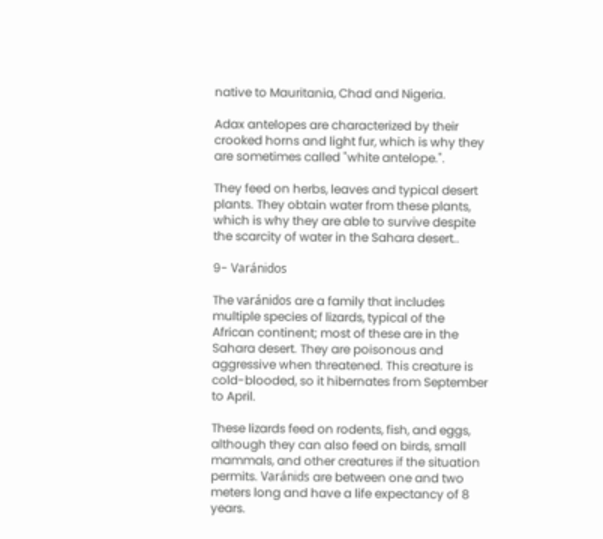native to Mauritania, Chad and Nigeria.

Adax antelopes are characterized by their crooked horns and light fur, which is why they are sometimes called "white antelope.".

They feed on herbs, leaves and typical desert plants. They obtain water from these plants, which is why they are able to survive despite the scarcity of water in the Sahara desert..

9- Varánidos

The varánidos are a family that includes multiple species of lizards, typical of the African continent; most of these are in the Sahara desert. They are poisonous and aggressive when threatened. This creature is cold-blooded, so it hibernates from September to April.

These lizards feed on rodents, fish, and eggs, although they can also feed on birds, small mammals, and other creatures if the situation permits. Varánids are between one and two meters long and have a life expectancy of 8 years.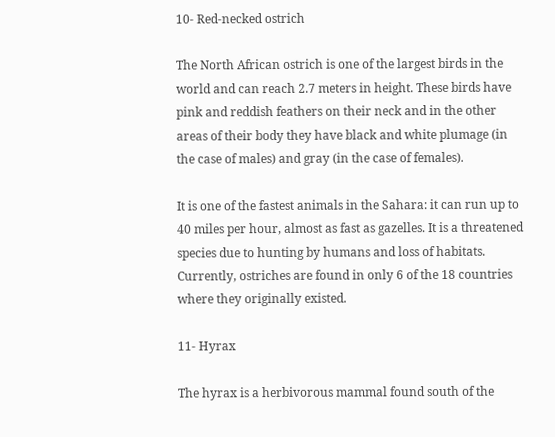10- Red-necked ostrich

The North African ostrich is one of the largest birds in the world and can reach 2.7 meters in height. These birds have pink and reddish feathers on their neck and in the other areas of their body they have black and white plumage (in the case of males) and gray (in the case of females).

It is one of the fastest animals in the Sahara: it can run up to 40 miles per hour, almost as fast as gazelles. It is a threatened species due to hunting by humans and loss of habitats. Currently, ostriches are found in only 6 of the 18 countries where they originally existed.

11- Hyrax

The hyrax is a herbivorous mammal found south of the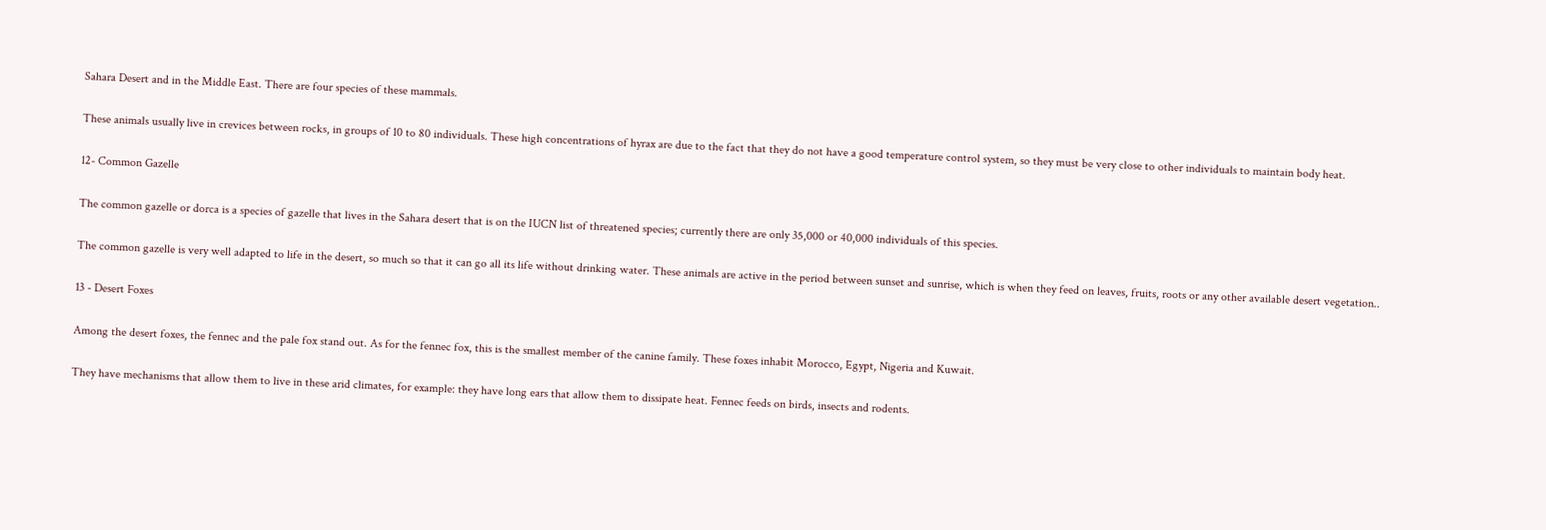Sahara Desert and in the Middle East. There are four species of these mammals.

These animals usually live in crevices between rocks, in groups of 10 to 80 individuals. These high concentrations of hyrax are due to the fact that they do not have a good temperature control system, so they must be very close to other individuals to maintain body heat.

12- Common Gazelle

The common gazelle or dorca is a species of gazelle that lives in the Sahara desert that is on the IUCN list of threatened species; currently there are only 35,000 or 40,000 individuals of this species.

The common gazelle is very well adapted to life in the desert, so much so that it can go all its life without drinking water. These animals are active in the period between sunset and sunrise, which is when they feed on leaves, fruits, roots or any other available desert vegetation..

13 - Desert Foxes

Among the desert foxes, the fennec and the pale fox stand out. As for the fennec fox, this is the smallest member of the canine family. These foxes inhabit Morocco, Egypt, Nigeria and Kuwait.

They have mechanisms that allow them to live in these arid climates, for example: they have long ears that allow them to dissipate heat. Fennec feeds on birds, insects and rodents.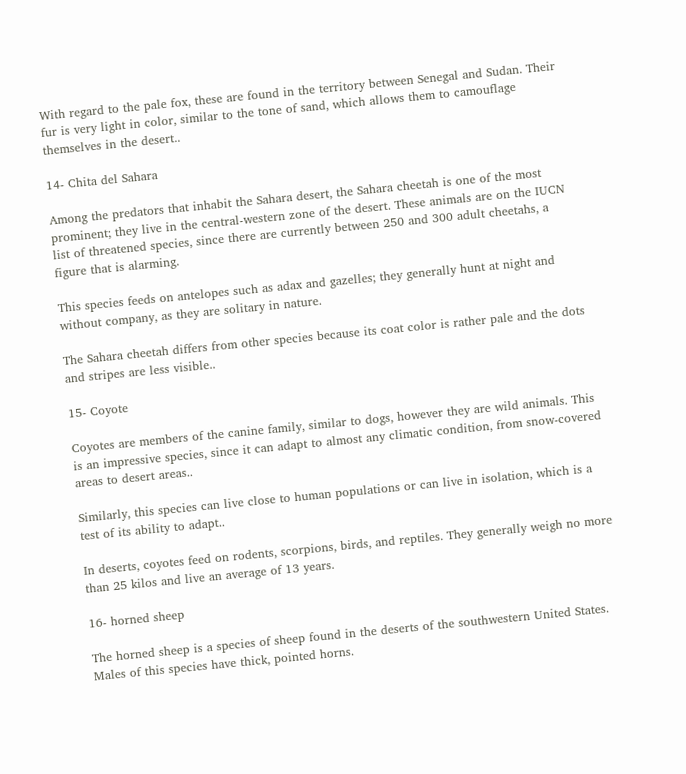With regard to the pale fox, these are found in the territory between Senegal and Sudan. Their fur is very light in color, similar to the tone of sand, which allows them to camouflage themselves in the desert..

14- Chita del Sahara

Among the predators that inhabit the Sahara desert, the Sahara cheetah is one of the most prominent; they live in the central-western zone of the desert. These animals are on the IUCN list of threatened species, since there are currently between 250 and 300 adult cheetahs, a figure that is alarming.

This species feeds on antelopes such as adax and gazelles; they generally hunt at night and without company, as they are solitary in nature.

The Sahara cheetah differs from other species because its coat color is rather pale and the dots and stripes are less visible..

15- Coyote

Coyotes are members of the canine family, similar to dogs, however they are wild animals. This is an impressive species, since it can adapt to almost any climatic condition, from snow-covered areas to desert areas..

Similarly, this species can live close to human populations or can live in isolation, which is a test of its ability to adapt..

In deserts, coyotes feed on rodents, scorpions, birds, and reptiles. They generally weigh no more than 25 kilos and live an average of 13 years.

16- horned sheep

The horned sheep is a species of sheep found in the deserts of the southwestern United States. Males of this species have thick, pointed horns.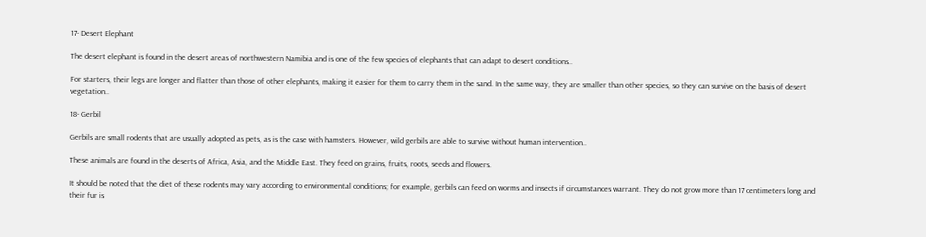17- Desert Elephant

The desert elephant is found in the desert areas of northwestern Namibia and is one of the few species of elephants that can adapt to desert conditions..

For starters, their legs are longer and flatter than those of other elephants, making it easier for them to carry them in the sand. In the same way, they are smaller than other species, so they can survive on the basis of desert vegetation..

18- Gerbil

Gerbils are small rodents that are usually adopted as pets, as is the case with hamsters. However, wild gerbils are able to survive without human intervention..

These animals are found in the deserts of Africa, Asia, and the Middle East. They feed on grains, fruits, roots, seeds and flowers.

It should be noted that the diet of these rodents may vary according to environmental conditions; for example, gerbils can feed on worms and insects if circumstances warrant. They do not grow more than 17 centimeters long and their fur is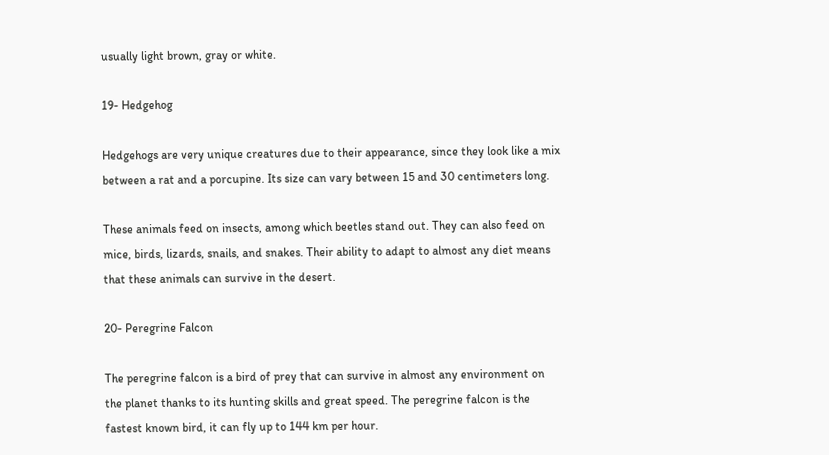usually light brown, gray or white.

19- Hedgehog

Hedgehogs are very unique creatures due to their appearance, since they look like a mix between a rat and a porcupine. Its size can vary between 15 and 30 centimeters long.

These animals feed on insects, among which beetles stand out. They can also feed on mice, birds, lizards, snails, and snakes. Their ability to adapt to almost any diet means that these animals can survive in the desert.

20- Peregrine Falcon

The peregrine falcon is a bird of prey that can survive in almost any environment on the planet thanks to its hunting skills and great speed. The peregrine falcon is the fastest known bird, it can fly up to 144 km per hour.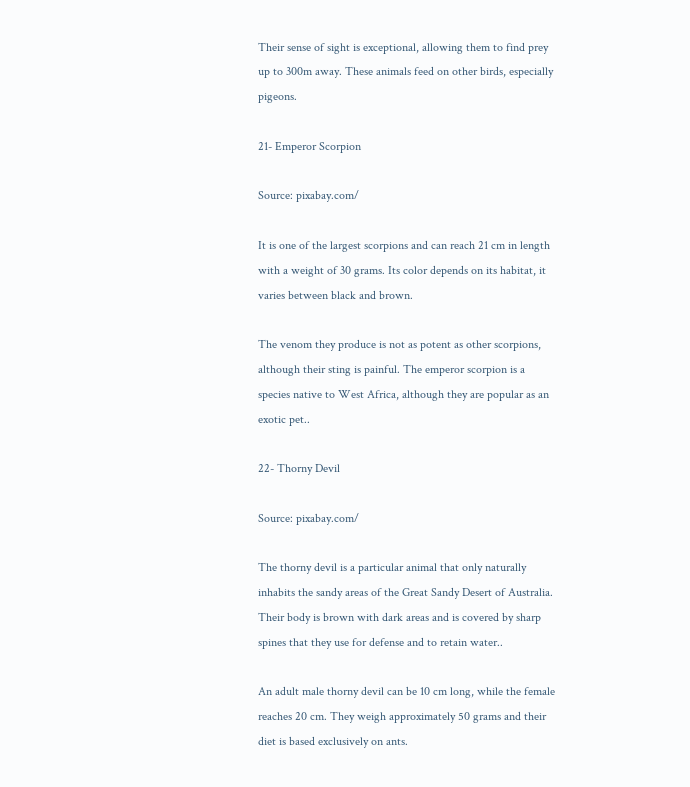Their sense of sight is exceptional, allowing them to find prey up to 300m away. These animals feed on other birds, especially pigeons.

21- Emperor Scorpion

Source: pixabay.com/

It is one of the largest scorpions and can reach 21 cm in length with a weight of 30 grams. Its color depends on its habitat, it varies between black and brown.

The venom they produce is not as potent as other scorpions, although their sting is painful. The emperor scorpion is a species native to West Africa, although they are popular as an exotic pet..

22- Thorny Devil

Source: pixabay.com/

The thorny devil is a particular animal that only naturally inhabits the sandy areas of the Great Sandy Desert of Australia. Their body is brown with dark areas and is covered by sharp spines that they use for defense and to retain water..

An adult male thorny devil can be 10 cm long, while the female reaches 20 cm. They weigh approximately 50 grams and their diet is based exclusively on ants.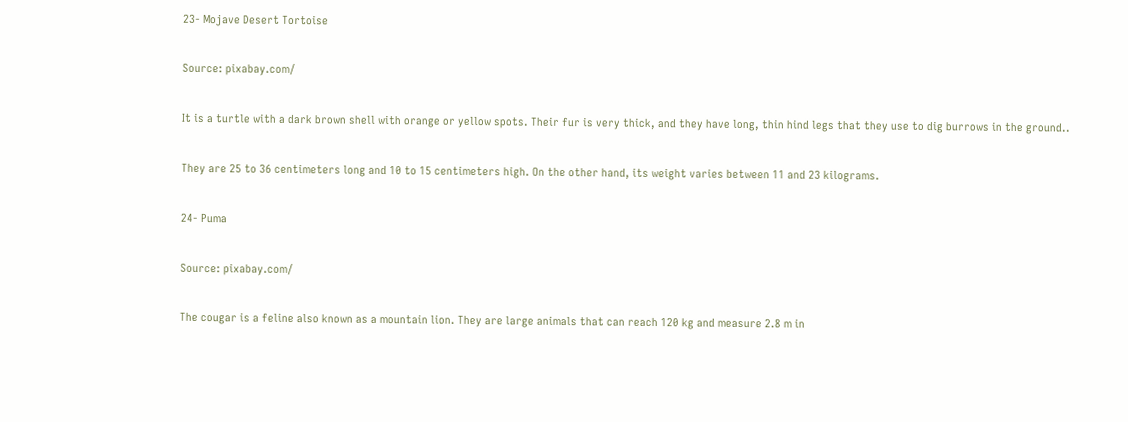23- Mojave Desert Tortoise

Source: pixabay.com/

It is a turtle with a dark brown shell with orange or yellow spots. Their fur is very thick, and they have long, thin hind legs that they use to dig burrows in the ground..

They are 25 to 36 centimeters long and 10 to 15 centimeters high. On the other hand, its weight varies between 11 and 23 kilograms.

24- Puma

Source: pixabay.com/

The cougar is a feline also known as a mountain lion. They are large animals that can reach 120 kg and measure 2.8 m in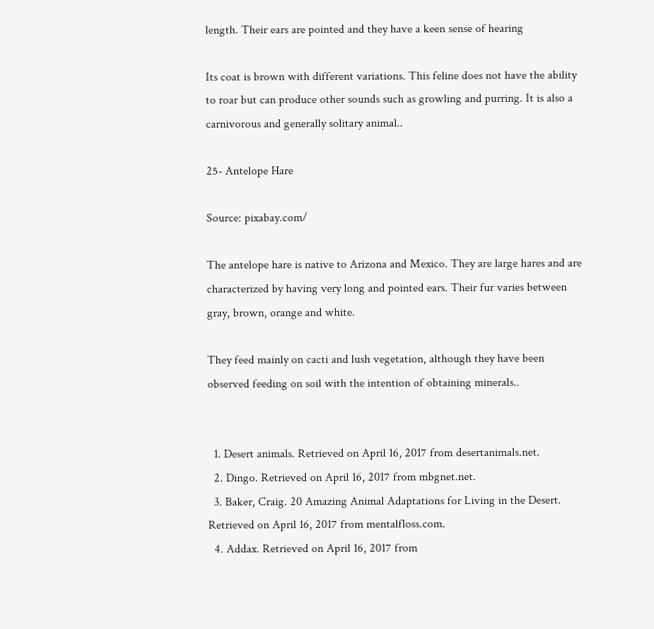length. Their ears are pointed and they have a keen sense of hearing

Its coat is brown with different variations. This feline does not have the ability to roar but can produce other sounds such as growling and purring. It is also a carnivorous and generally solitary animal..

25- Antelope Hare

Source: pixabay.com/

The antelope hare is native to Arizona and Mexico. They are large hares and are characterized by having very long and pointed ears. Their fur varies between gray, brown, orange and white.

They feed mainly on cacti and lush vegetation, although they have been observed feeding on soil with the intention of obtaining minerals..


  1. Desert animals. Retrieved on April 16, 2017 from desertanimals.net.
  2. Dingo. Retrieved on April 16, 2017 from mbgnet.net.
  3. Baker, Craig. 20 Amazing Animal Adaptations for Living in the Desert. Retrieved on April 16, 2017 from mentalfloss.com.
  4. Addax. Retrieved on April 16, 2017 from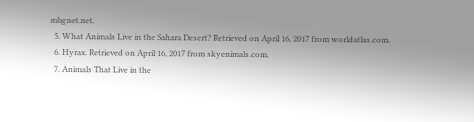mbgnet.net.
  5. What Animals Live in the Sahara Desert? Retrieved on April 16, 2017 from worldatlas.com.
  6. Hyrax. Retrieved on April 16, 2017 from skyenimals.com.
  7. Animals That Live in the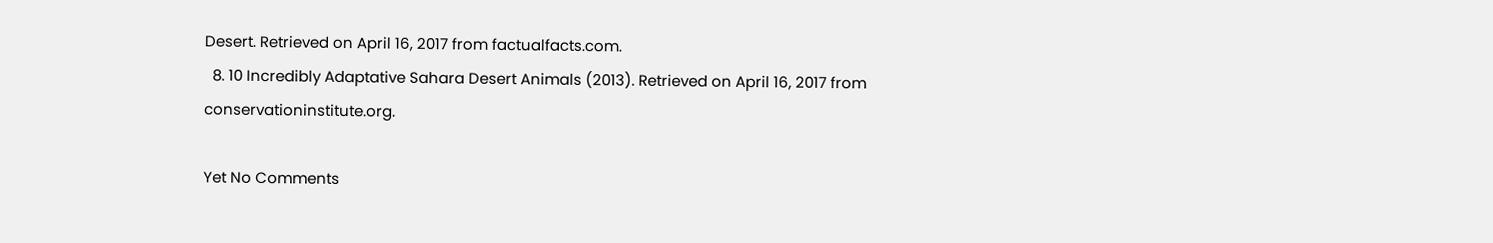Desert. Retrieved on April 16, 2017 from factualfacts.com.
  8. 10 Incredibly Adaptative Sahara Desert Animals (2013). Retrieved on April 16, 2017 from conservationinstitute.org.

Yet No Comments